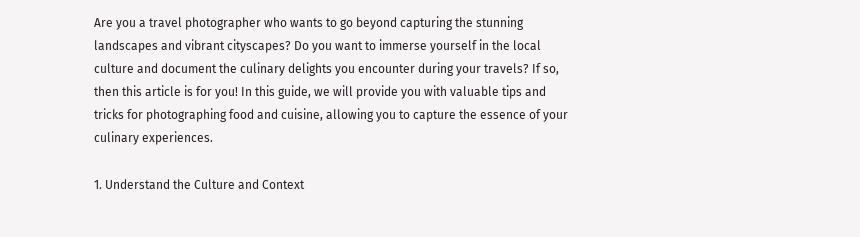Are you a travel photographer who wants to go beyond capturing the stunning landscapes and vibrant cityscapes? Do you want to immerse yourself in the local culture and document the culinary delights you encounter during your travels? If so, then this article is for you! In this guide, we will provide you with valuable tips and tricks for photographing food and cuisine, allowing you to capture the essence of your culinary experiences.

1. Understand the Culture and Context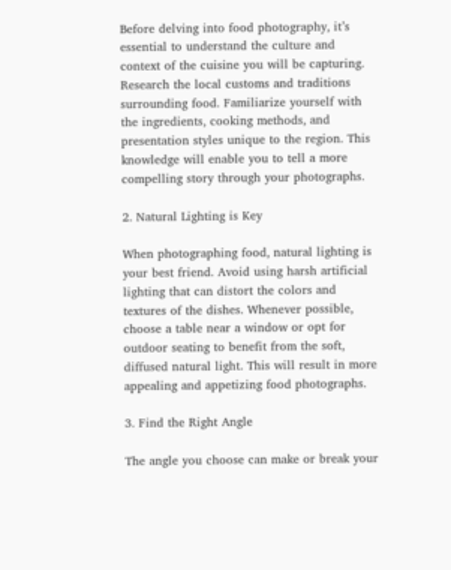Before delving into food photography, it’s essential to understand the culture and context of the cuisine you will be capturing. Research the local customs and traditions surrounding food. Familiarize yourself with the ingredients, cooking methods, and presentation styles unique to the region. This knowledge will enable you to tell a more compelling story through your photographs.

2. Natural Lighting is Key

When photographing food, natural lighting is your best friend. Avoid using harsh artificial lighting that can distort the colors and textures of the dishes. Whenever possible, choose a table near a window or opt for outdoor seating to benefit from the soft, diffused natural light. This will result in more appealing and appetizing food photographs.

3. Find the Right Angle

The angle you choose can make or break your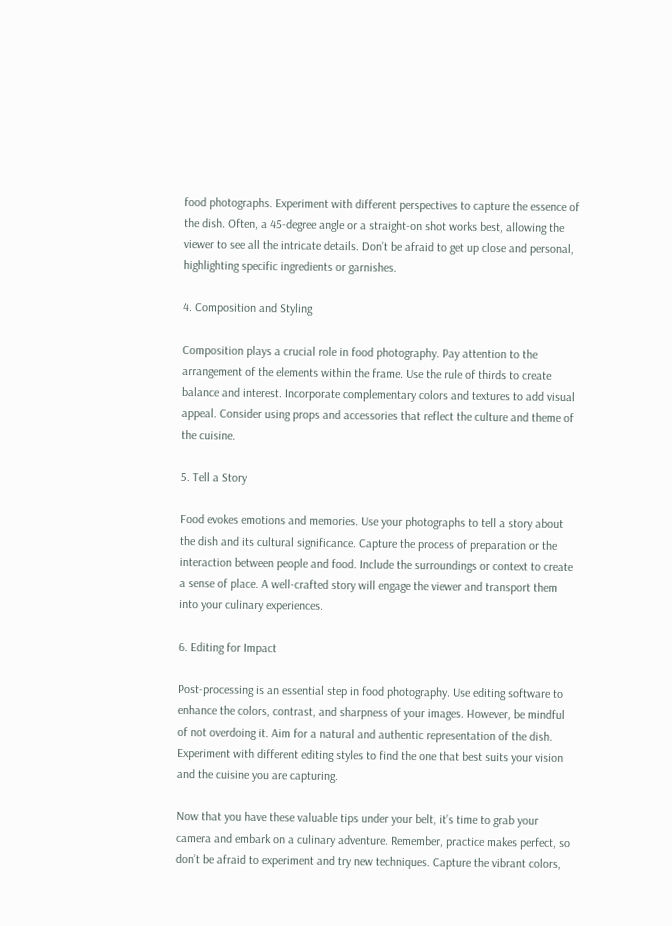food photographs. Experiment with different perspectives to capture the essence of the dish. Often, a 45-degree angle or a straight-on shot works best, allowing the viewer to see all the intricate details. Don’t be afraid to get up close and personal, highlighting specific ingredients or garnishes.

4. Composition and Styling

Composition plays a crucial role in food photography. Pay attention to the arrangement of the elements within the frame. Use the rule of thirds to create balance and interest. Incorporate complementary colors and textures to add visual appeal. Consider using props and accessories that reflect the culture and theme of the cuisine.

5. Tell a Story

Food evokes emotions and memories. Use your photographs to tell a story about the dish and its cultural significance. Capture the process of preparation or the interaction between people and food. Include the surroundings or context to create a sense of place. A well-crafted story will engage the viewer and transport them into your culinary experiences.

6. Editing for Impact

Post-processing is an essential step in food photography. Use editing software to enhance the colors, contrast, and sharpness of your images. However, be mindful of not overdoing it. Aim for a natural and authentic representation of the dish. Experiment with different editing styles to find the one that best suits your vision and the cuisine you are capturing.

Now that you have these valuable tips under your belt, it’s time to grab your camera and embark on a culinary adventure. Remember, practice makes perfect, so don’t be afraid to experiment and try new techniques. Capture the vibrant colors,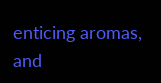enticing aromas, and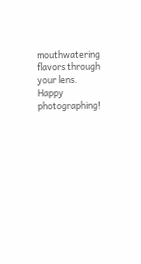mouthwatering flavors through your lens. Happy photographing!